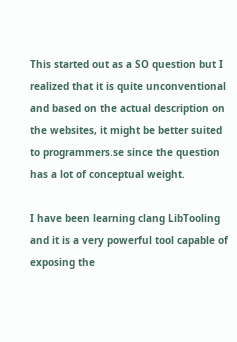This started out as a SO question but I realized that it is quite unconventional and based on the actual description on the websites, it might be better suited to programmers.se since the question has a lot of conceptual weight.

I have been learning clang LibTooling and it is a very powerful tool capable of exposing the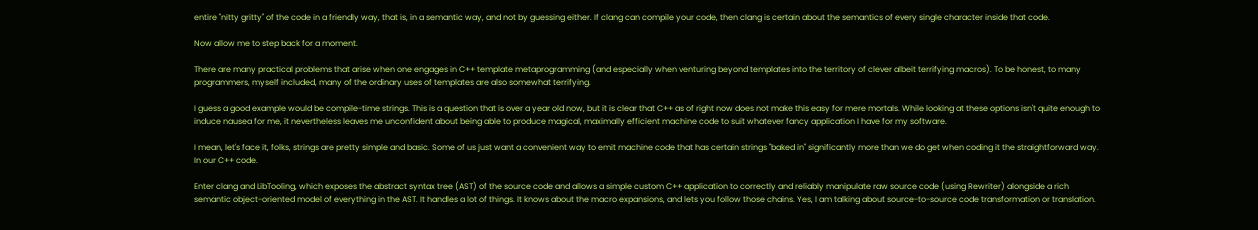entire "nitty gritty" of the code in a friendly way, that is, in a semantic way, and not by guessing either. If clang can compile your code, then clang is certain about the semantics of every single character inside that code.

Now allow me to step back for a moment.

There are many practical problems that arise when one engages in C++ template metaprogramming (and especially when venturing beyond templates into the territory of clever albeit terrifying macros). To be honest, to many programmers, myself included, many of the ordinary uses of templates are also somewhat terrifying.

I guess a good example would be compile-time strings. This is a question that is over a year old now, but it is clear that C++ as of right now does not make this easy for mere mortals. While looking at these options isn't quite enough to induce nausea for me, it nevertheless leaves me unconfident about being able to produce magical, maximally efficient machine code to suit whatever fancy application I have for my software.

I mean, let's face it, folks, strings are pretty simple and basic. Some of us just want a convenient way to emit machine code that has certain strings "baked in" significantly more than we do get when coding it the straightforward way. In our C++ code.

Enter clang and LibTooling, which exposes the abstract syntax tree (AST) of the source code and allows a simple custom C++ application to correctly and reliably manipulate raw source code (using Rewriter) alongside a rich semantic object-oriented model of everything in the AST. It handles a lot of things. It knows about the macro expansions, and lets you follow those chains. Yes, I am talking about source-to-source code transformation or translation.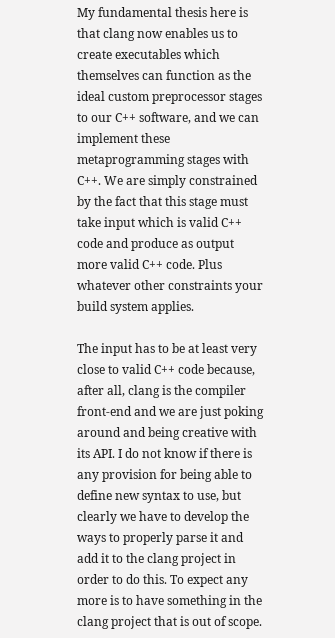My fundamental thesis here is that clang now enables us to create executables which themselves can function as the ideal custom preprocessor stages to our C++ software, and we can implement these metaprogramming stages with C++. We are simply constrained by the fact that this stage must take input which is valid C++ code and produce as output more valid C++ code. Plus whatever other constraints your build system applies.

The input has to be at least very close to valid C++ code because, after all, clang is the compiler front-end and we are just poking around and being creative with its API. I do not know if there is any provision for being able to define new syntax to use, but clearly we have to develop the ways to properly parse it and add it to the clang project in order to do this. To expect any more is to have something in the clang project that is out of scope.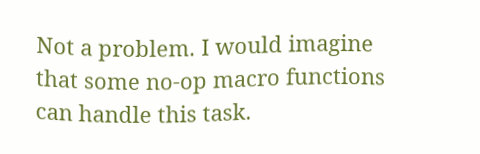Not a problem. I would imagine that some no-op macro functions can handle this task.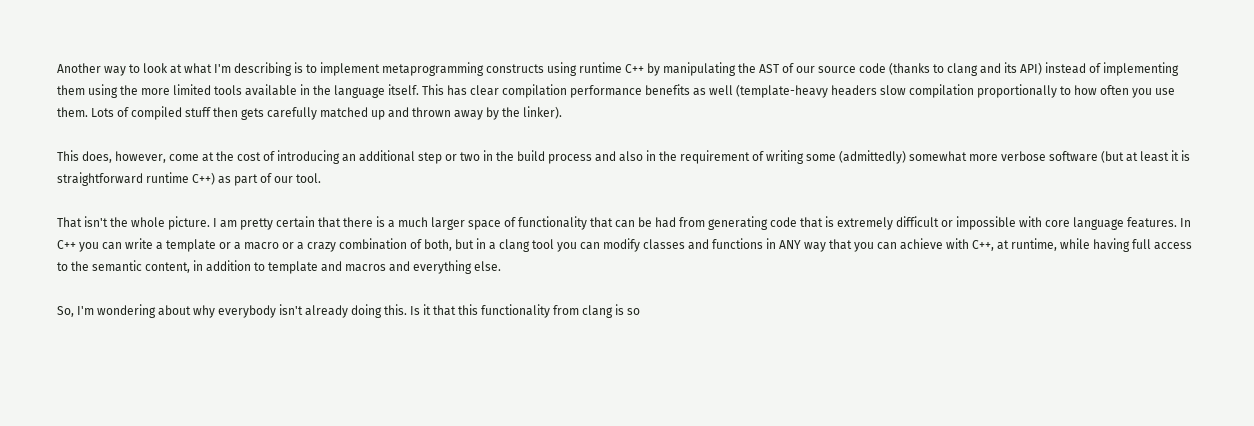Another way to look at what I'm describing is to implement metaprogramming constructs using runtime C++ by manipulating the AST of our source code (thanks to clang and its API) instead of implementing them using the more limited tools available in the language itself. This has clear compilation performance benefits as well (template-heavy headers slow compilation proportionally to how often you use them. Lots of compiled stuff then gets carefully matched up and thrown away by the linker).

This does, however, come at the cost of introducing an additional step or two in the build process and also in the requirement of writing some (admittedly) somewhat more verbose software (but at least it is straightforward runtime C++) as part of our tool.

That isn't the whole picture. I am pretty certain that there is a much larger space of functionality that can be had from generating code that is extremely difficult or impossible with core language features. In C++ you can write a template or a macro or a crazy combination of both, but in a clang tool you can modify classes and functions in ANY way that you can achieve with C++, at runtime, while having full access to the semantic content, in addition to template and macros and everything else.

So, I'm wondering about why everybody isn't already doing this. Is it that this functionality from clang is so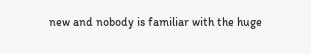new and nobody is familiar with the huge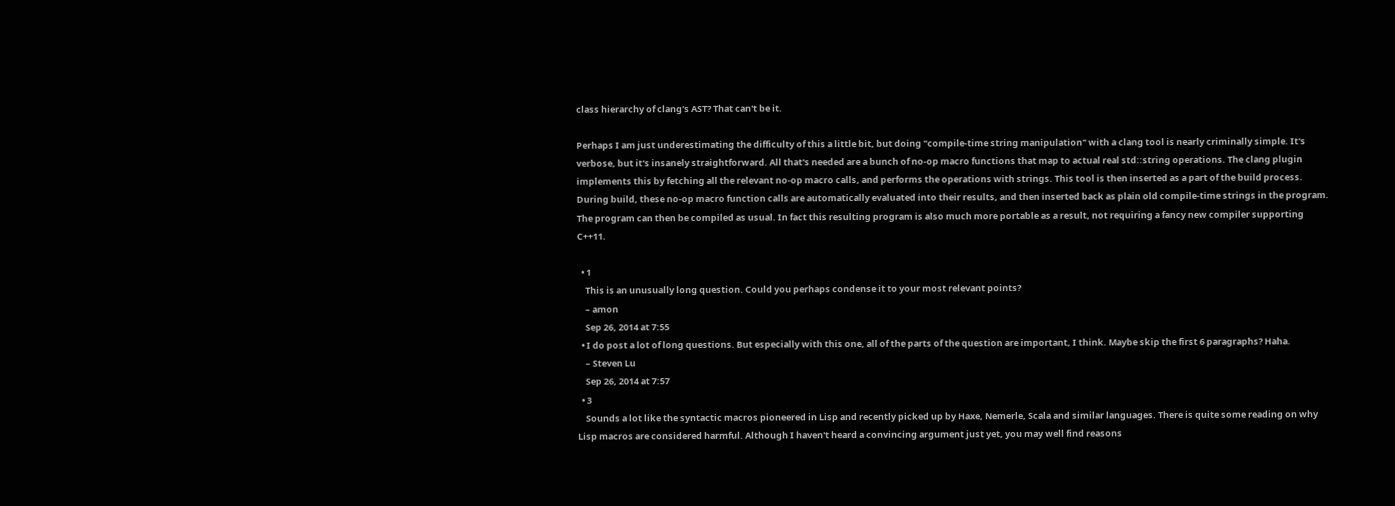class hierarchy of clang's AST? That can't be it.

Perhaps I am just underestimating the difficulty of this a little bit, but doing "compile-time string manipulation" with a clang tool is nearly criminally simple. It's verbose, but it's insanely straightforward. All that's needed are a bunch of no-op macro functions that map to actual real std::string operations. The clang plugin implements this by fetching all the relevant no-op macro calls, and performs the operations with strings. This tool is then inserted as a part of the build process. During build, these no-op macro function calls are automatically evaluated into their results, and then inserted back as plain old compile-time strings in the program. The program can then be compiled as usual. In fact this resulting program is also much more portable as a result, not requiring a fancy new compiler supporting C++11.

  • 1
    This is an unusually long question. Could you perhaps condense it to your most relevant points?
    – amon
    Sep 26, 2014 at 7:55
  • I do post a lot of long questions. But especially with this one, all of the parts of the question are important, I think. Maybe skip the first 6 paragraphs? Haha.
    – Steven Lu
    Sep 26, 2014 at 7:57
  • 3
    Sounds a lot like the syntactic macros pioneered in Lisp and recently picked up by Haxe, Nemerle, Scala and similar languages. There is quite some reading on why Lisp macros are considered harmful. Although I haven't heard a convincing argument just yet, you may well find reasons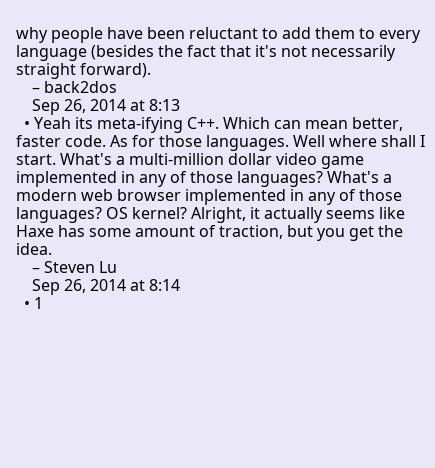why people have been reluctant to add them to every language (besides the fact that it's not necessarily straight forward).
    – back2dos
    Sep 26, 2014 at 8:13
  • Yeah its meta-ifying C++. Which can mean better, faster code. As for those languages. Well where shall I start. What's a multi-million dollar video game implemented in any of those languages? What's a modern web browser implemented in any of those languages? OS kernel? Alright, it actually seems like Haxe has some amount of traction, but you get the idea.
    – Steven Lu
    Sep 26, 2014 at 8:14
  • 1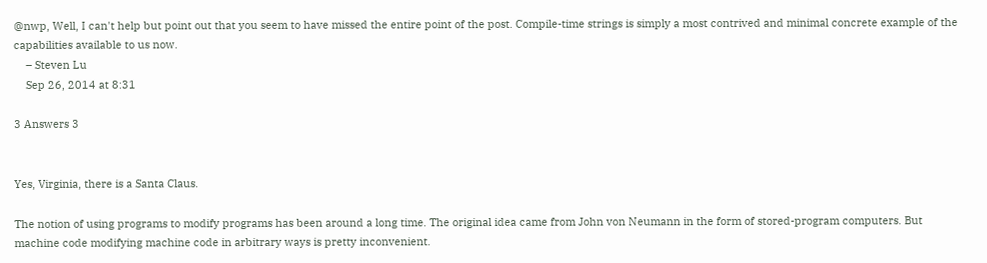@nwp, Well, I can't help but point out that you seem to have missed the entire point of the post. Compile-time strings is simply a most contrived and minimal concrete example of the capabilities available to us now.
    – Steven Lu
    Sep 26, 2014 at 8:31

3 Answers 3


Yes, Virginia, there is a Santa Claus.

The notion of using programs to modify programs has been around a long time. The original idea came from John von Neumann in the form of stored-program computers. But machine code modifying machine code in arbitrary ways is pretty inconvenient.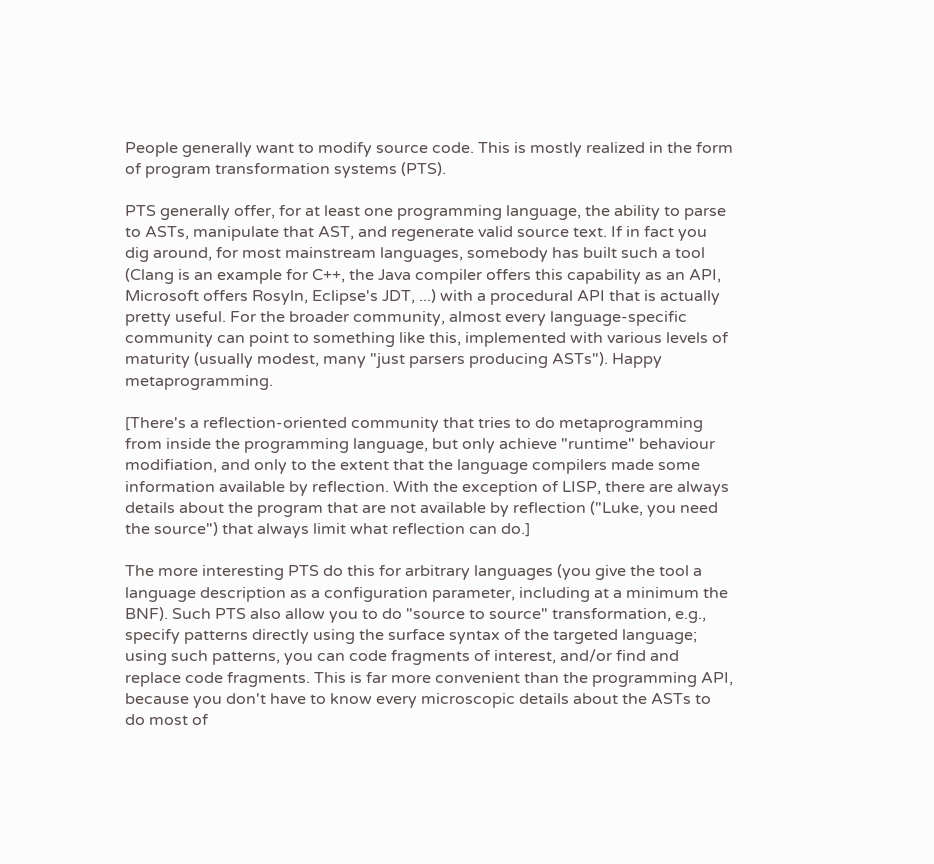People generally want to modify source code. This is mostly realized in the form of program transformation systems (PTS).

PTS generally offer, for at least one programming language, the ability to parse to ASTs, manipulate that AST, and regenerate valid source text. If in fact you dig around, for most mainstream languages, somebody has built such a tool (Clang is an example for C++, the Java compiler offers this capability as an API, Microsoft offers Rosyln, Eclipse's JDT, ...) with a procedural API that is actually pretty useful. For the broader community, almost every language-specific community can point to something like this, implemented with various levels of maturity (usually modest, many "just parsers producing ASTs"). Happy metaprogramming.

[There's a reflection-oriented community that tries to do metaprogramming from inside the programming language, but only achieve "runtime" behaviour modifiation, and only to the extent that the language compilers made some information available by reflection. With the exception of LISP, there are always details about the program that are not available by reflection ("Luke, you need the source") that always limit what reflection can do.]

The more interesting PTS do this for arbitrary languages (you give the tool a language description as a configuration parameter, including at a minimum the BNF). Such PTS also allow you to do "source to source" transformation, e.g., specify patterns directly using the surface syntax of the targeted language; using such patterns, you can code fragments of interest, and/or find and replace code fragments. This is far more convenient than the programming API, because you don't have to know every microscopic details about the ASTs to do most of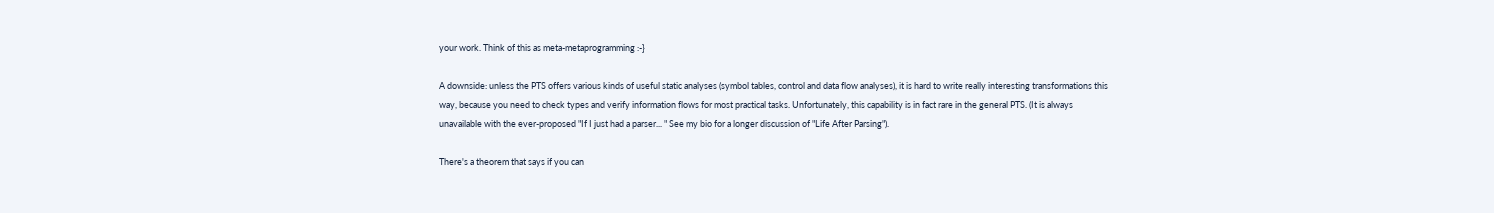your work. Think of this as meta-metaprogramming :-}

A downside: unless the PTS offers various kinds of useful static analyses (symbol tables, control and data flow analyses), it is hard to write really interesting transformations this way, because you need to check types and verify information flows for most practical tasks. Unfortunately, this capability is in fact rare in the general PTS. (It is always unavailable with the ever-proposed "If I just had a parser... " See my bio for a longer discussion of "Life After Parsing").

There's a theorem that says if you can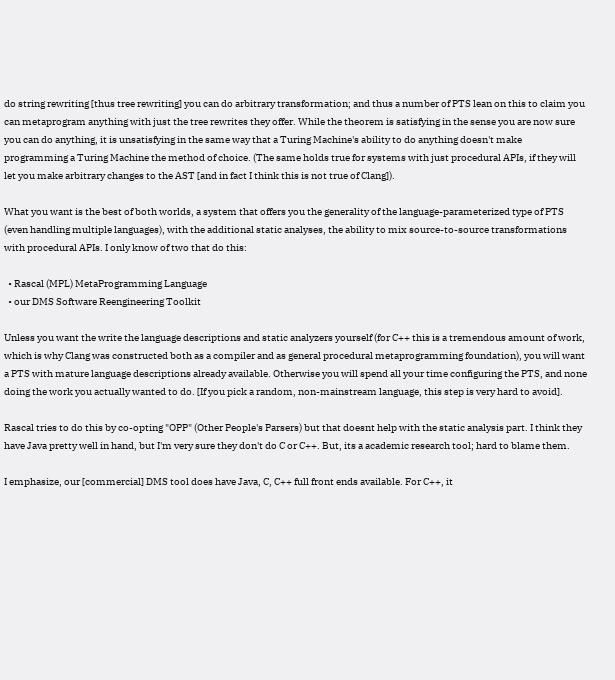do string rewriting [thus tree rewriting] you can do arbitrary transformation; and thus a number of PTS lean on this to claim you can metaprogram anything with just the tree rewrites they offer. While the theorem is satisfying in the sense you are now sure you can do anything, it is unsatisfying in the same way that a Turing Machine's ability to do anything doesn't make programming a Turing Machine the method of choice. (The same holds true for systems with just procedural APIs, if they will let you make arbitrary changes to the AST [and in fact I think this is not true of Clang]).

What you want is the best of both worlds, a system that offers you the generality of the language-parameterized type of PTS (even handling multiple languages), with the additional static analyses, the ability to mix source-to-source transformations with procedural APIs. I only know of two that do this:

  • Rascal (MPL) MetaProgramming Language
  • our DMS Software Reengineering Toolkit

Unless you want the write the language descriptions and static analyzers yourself (for C++ this is a tremendous amount of work, which is why Clang was constructed both as a compiler and as general procedural metaprogramming foundation), you will want a PTS with mature language descriptions already available. Otherwise you will spend all your time configuring the PTS, and none doing the work you actually wanted to do. [If you pick a random, non-mainstream language, this step is very hard to avoid].

Rascal tries to do this by co-opting "OPP" (Other People's Parsers) but that doesnt help with the static analysis part. I think they have Java pretty well in hand, but I'm very sure they don't do C or C++. But, its a academic research tool; hard to blame them.

I emphasize, our [commercial] DMS tool does have Java, C, C++ full front ends available. For C++, it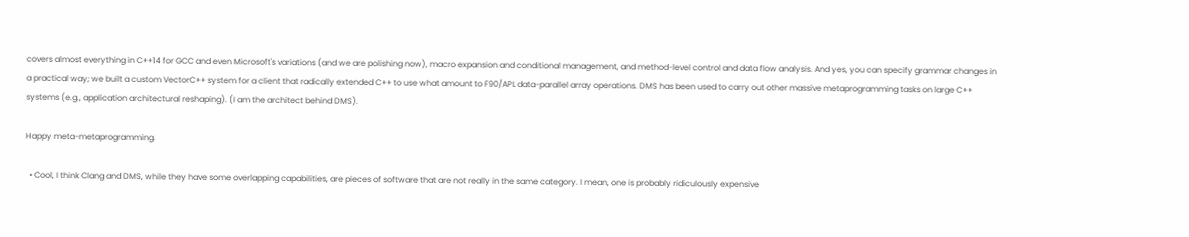covers almost everything in C++14 for GCC and even Microsoft's variations (and we are polishing now), macro expansion and conditional management, and method-level control and data flow analysis. And yes, you can specify grammar changes in a practical way; we built a custom VectorC++ system for a client that radically extended C++ to use what amount to F90/APL data-parallel array operations. DMS has been used to carry out other massive metaprogramming tasks on large C++ systems (e.g., application architectural reshaping). (I am the architect behind DMS).

Happy meta-metaprogramming.

  • Cool, I think Clang and DMS, while they have some overlapping capabilities, are pieces of software that are not really in the same category. I mean, one is probably ridiculously expensive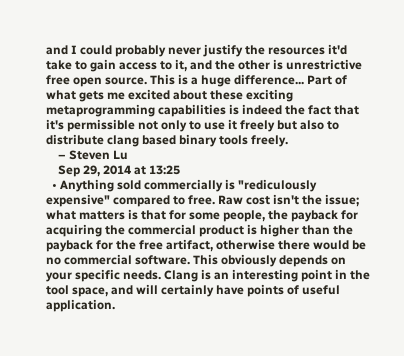and I could probably never justify the resources it'd take to gain access to it, and the other is unrestrictive free open source. This is a huge difference... Part of what gets me excited about these exciting metaprogramming capabilities is indeed the fact that it's permissible not only to use it freely but also to distribute clang based binary tools freely.
    – Steven Lu
    Sep 29, 2014 at 13:25
  • Anything sold commercially is "rediculously expensive" compared to free. Raw cost isn't the issue; what matters is that for some people, the payback for acquiring the commercial product is higher than the payback for the free artifact, otherwise there would be no commercial software. This obviously depends on your specific needs. Clang is an interesting point in the tool space, and will certainly have points of useful application.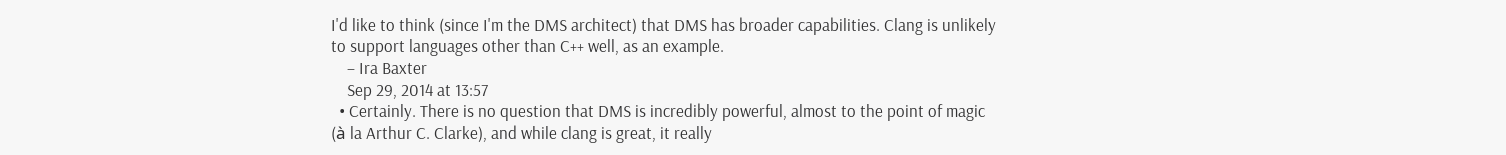I'd like to think (since I'm the DMS architect) that DMS has broader capabilities. Clang is unlikely to support languages other than C++ well, as an example.
    – Ira Baxter
    Sep 29, 2014 at 13:57
  • Certainly. There is no question that DMS is incredibly powerful, almost to the point of magic (à la Arthur C. Clarke), and while clang is great, it really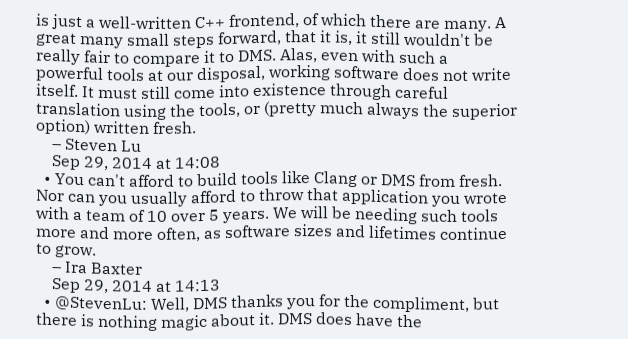is just a well-written C++ frontend, of which there are many. A great many small steps forward, that it is, it still wouldn't be really fair to compare it to DMS. Alas, even with such a powerful tools at our disposal, working software does not write itself. It must still come into existence through careful translation using the tools, or (pretty much always the superior option) written fresh.
    – Steven Lu
    Sep 29, 2014 at 14:08
  • You can't afford to build tools like Clang or DMS from fresh. Nor can you usually afford to throw that application you wrote with a team of 10 over 5 years. We will be needing such tools more and more often, as software sizes and lifetimes continue to grow.
    – Ira Baxter
    Sep 29, 2014 at 14:13
  • @StevenLu: Well, DMS thanks you for the compliment, but there is nothing magic about it. DMS does have the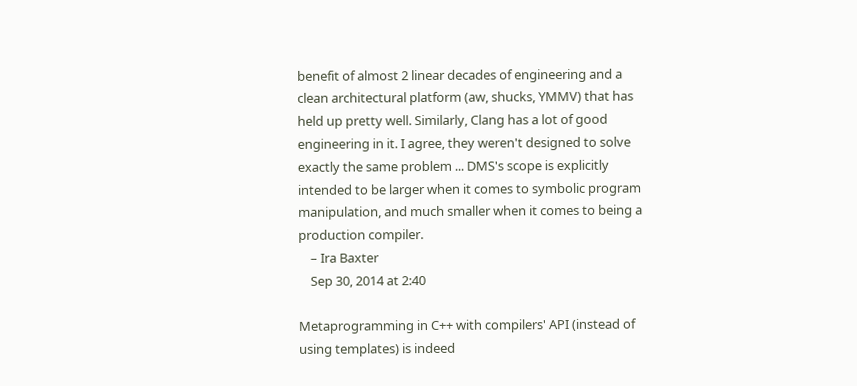benefit of almost 2 linear decades of engineering and a clean architectural platform (aw, shucks, YMMV) that has held up pretty well. Similarly, Clang has a lot of good engineering in it. I agree, they weren't designed to solve exactly the same problem ... DMS's scope is explicitly intended to be larger when it comes to symbolic program manipulation, and much smaller when it comes to being a production compiler.
    – Ira Baxter
    Sep 30, 2014 at 2:40

Metaprogramming in C++ with compilers' API (instead of using templates) is indeed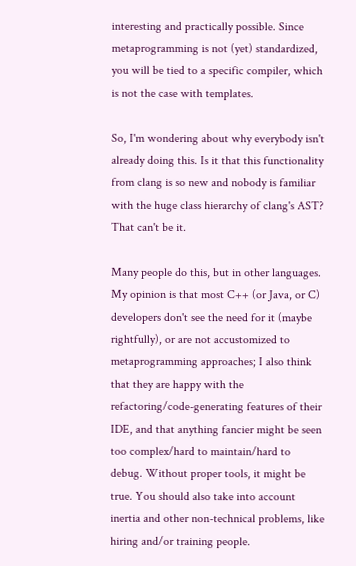interesting and practically possible. Since metaprogramming is not (yet) standardized, you will be tied to a specific compiler, which is not the case with templates.

So, I'm wondering about why everybody isn't already doing this. Is it that this functionality from clang is so new and nobody is familiar with the huge class hierarchy of clang's AST? That can't be it.

Many people do this, but in other languages. My opinion is that most C++ (or Java, or C) developers don't see the need for it (maybe rightfully), or are not accustomized to metaprogramming approaches; I also think that they are happy with the refactoring/code-generating features of their IDE, and that anything fancier might be seen too complex/hard to maintain/hard to debug. Without proper tools, it might be true. You should also take into account inertia and other non-technical problems, like hiring and/or training people.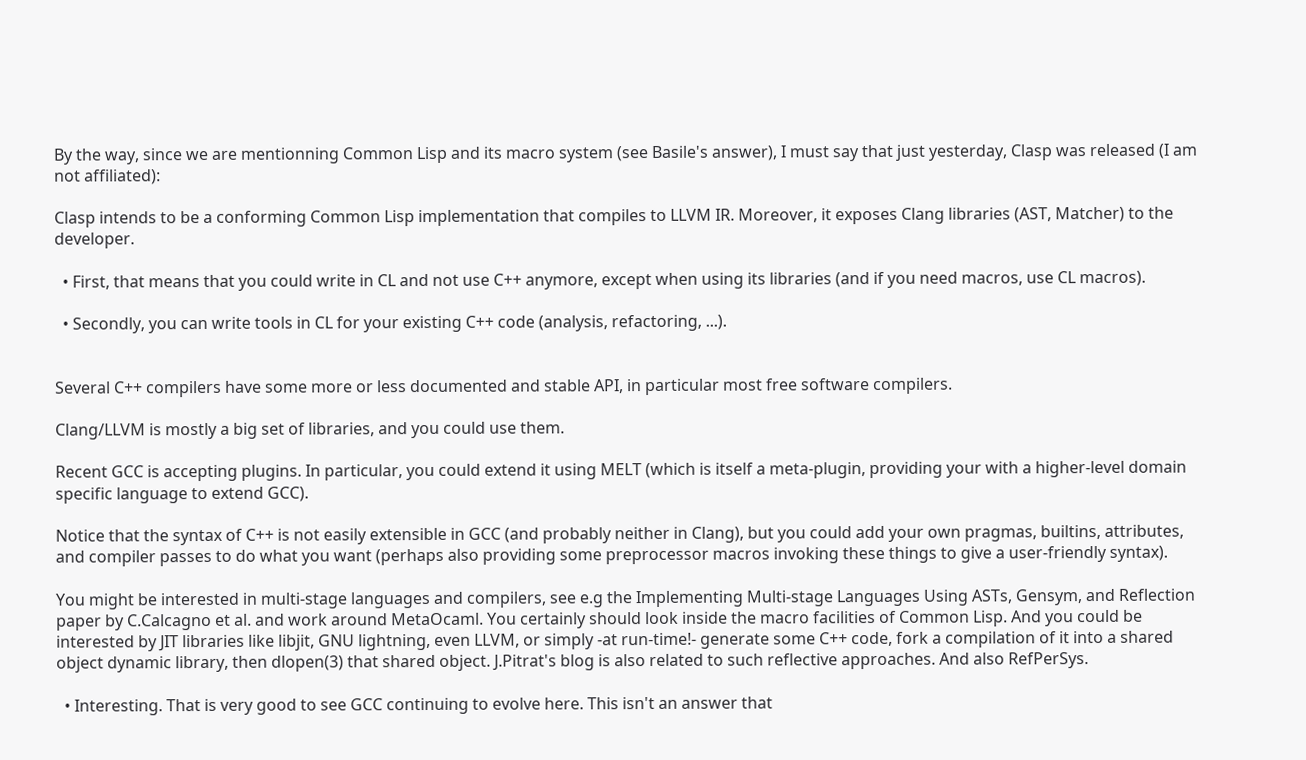By the way, since we are mentionning Common Lisp and its macro system (see Basile's answer), I must say that just yesterday, Clasp was released (I am not affiliated):

Clasp intends to be a conforming Common Lisp implementation that compiles to LLVM IR. Moreover, it exposes Clang libraries (AST, Matcher) to the developer.

  • First, that means that you could write in CL and not use C++ anymore, except when using its libraries (and if you need macros, use CL macros).

  • Secondly, you can write tools in CL for your existing C++ code (analysis, refactoring, ...).


Several C++ compilers have some more or less documented and stable API, in particular most free software compilers.

Clang/LLVM is mostly a big set of libraries, and you could use them.

Recent GCC is accepting plugins. In particular, you could extend it using MELT (which is itself a meta-plugin, providing your with a higher-level domain specific language to extend GCC).

Notice that the syntax of C++ is not easily extensible in GCC (and probably neither in Clang), but you could add your own pragmas, builtins, attributes, and compiler passes to do what you want (perhaps also providing some preprocessor macros invoking these things to give a user-friendly syntax).

You might be interested in multi-stage languages and compilers, see e.g the Implementing Multi-stage Languages Using ASTs, Gensym, and Reflection paper by C.Calcagno et al. and work around MetaOcaml. You certainly should look inside the macro facilities of Common Lisp. And you could be interested by JIT libraries like libjit, GNU lightning, even LLVM, or simply -at run-time!- generate some C++ code, fork a compilation of it into a shared object dynamic library, then dlopen(3) that shared object. J.Pitrat's blog is also related to such reflective approaches. And also RefPerSys.

  • Interesting. That is very good to see GCC continuing to evolve here. This isn't an answer that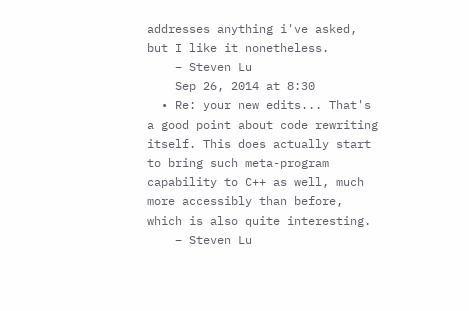addresses anything i've asked, but I like it nonetheless.
    – Steven Lu
    Sep 26, 2014 at 8:30
  • Re: your new edits... That's a good point about code rewriting itself. This does actually start to bring such meta-program capability to C++ as well, much more accessibly than before, which is also quite interesting.
    – Steven Lu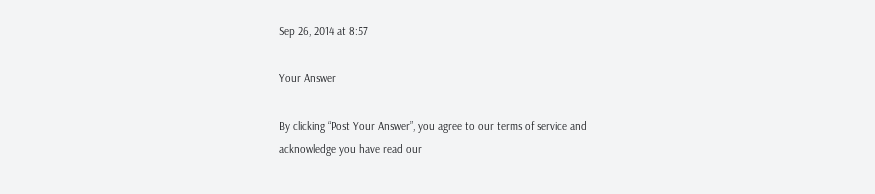Sep 26, 2014 at 8:57

Your Answer

By clicking “Post Your Answer”, you agree to our terms of service and acknowledge you have read our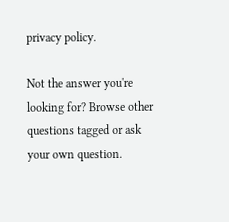privacy policy.

Not the answer you're looking for? Browse other questions tagged or ask your own question.